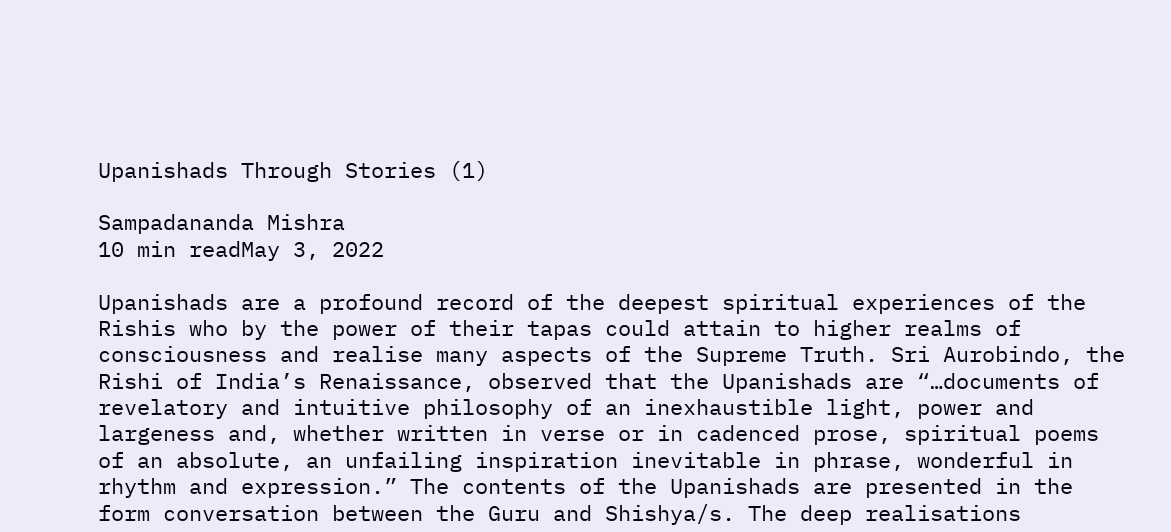Upanishads Through Stories (1)

Sampadananda Mishra
10 min readMay 3, 2022

Upanishads are a profound record of the deepest spiritual experiences of the Rishis who by the power of their tapas could attain to higher realms of consciousness and realise many aspects of the Supreme Truth. Sri Aurobindo, the Rishi of India’s Renaissance, observed that the Upanishads are “…documents of revelatory and intuitive philosophy of an inexhaustible light, power and largeness and, whether written in verse or in cadenced prose, spiritual poems of an absolute, an unfailing inspiration inevitable in phrase, wonderful in rhythm and expression.” The contents of the Upanishads are presented in the form conversation between the Guru and Shishya/s. The deep realisations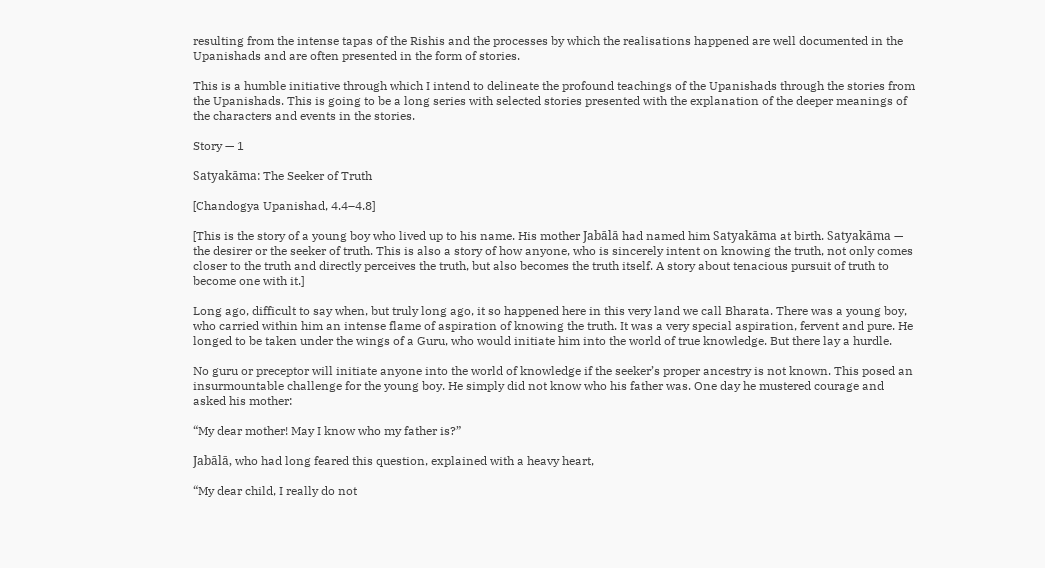resulting from the intense tapas of the Rishis and the processes by which the realisations happened are well documented in the Upanishads and are often presented in the form of stories.

This is a humble initiative through which I intend to delineate the profound teachings of the Upanishads through the stories from the Upanishads. This is going to be a long series with selected stories presented with the explanation of the deeper meanings of the characters and events in the stories.

Story — 1

Satyakāma: The Seeker of Truth

[Chandogya Upanishad, 4.4–4.8]

[This is the story of a young boy who lived up to his name. His mother Jabālā had named him Satyakāma at birth. Satyakāma — the desirer or the seeker of truth. This is also a story of how anyone, who is sincerely intent on knowing the truth, not only comes closer to the truth and directly perceives the truth, but also becomes the truth itself. A story about tenacious pursuit of truth to become one with it.]

Long ago, difficult to say when, but truly long ago, it so happened here in this very land we call Bharata. There was a young boy, who carried within him an intense flame of aspiration of knowing the truth. It was a very special aspiration, fervent and pure. He longed to be taken under the wings of a Guru, who would initiate him into the world of true knowledge. But there lay a hurdle.

No guru or preceptor will initiate anyone into the world of knowledge if the seeker’s proper ancestry is not known. This posed an insurmountable challenge for the young boy. He simply did not know who his father was. One day he mustered courage and asked his mother:

“My dear mother! May I know who my father is?”

Jabālā, who had long feared this question, explained with a heavy heart,

“My dear child, I really do not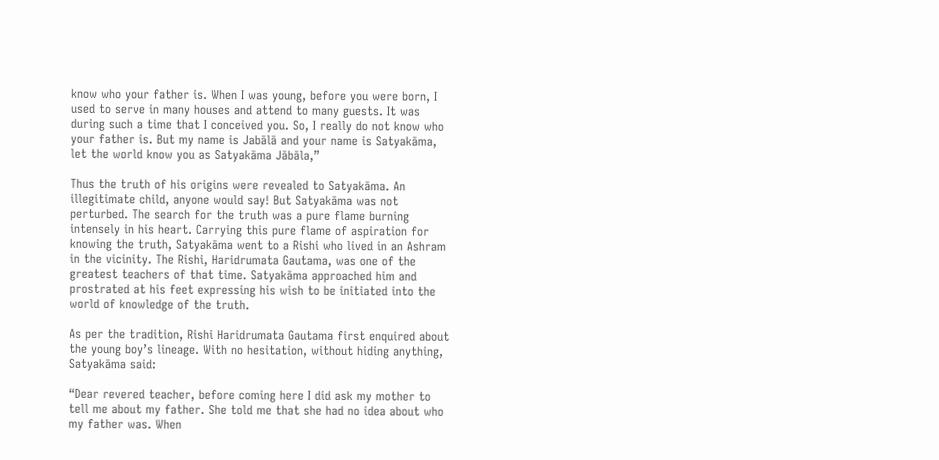know who your father is. When I was young, before you were born, I used to serve in many houses and attend to many guests. It was during such a time that I conceived you. So, I really do not know who your father is. But my name is Jabālā and your name is Satyakāma, let the world know you as Satyakāma Jābāla,”

Thus the truth of his origins were revealed to Satyakāma. An illegitimate child, anyone would say! But Satyakāma was not perturbed. The search for the truth was a pure flame burning intensely in his heart. Carrying this pure flame of aspiration for knowing the truth, Satyakāma went to a Rishi who lived in an Ashram in the vicinity. The Rishi, Haridrumata Gautama, was one of the greatest teachers of that time. Satyakāma approached him and prostrated at his feet expressing his wish to be initiated into the world of knowledge of the truth.

As per the tradition, Rishi Haridrumata Gautama first enquired about the young boy’s lineage. With no hesitation, without hiding anything, Satyakāma said:

“Dear revered teacher, before coming here I did ask my mother to tell me about my father. She told me that she had no idea about who my father was. When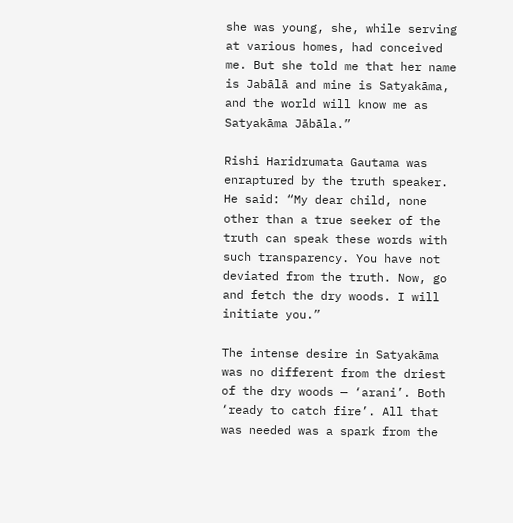she was young, she, while serving at various homes, had conceived me. But she told me that her name is Jabālā and mine is Satyakāma, and the world will know me as Satyakāma Jābāla.”

Rishi Haridrumata Gautama was enraptured by the truth speaker. He said: “My dear child, none other than a true seeker of the truth can speak these words with such transparency. You have not deviated from the truth. Now, go and fetch the dry woods. I will initiate you.”

The intense desire in Satyakāma was no different from the driest of the dry woods — ‘arani’. Both ‘ready to catch fire’. All that was needed was a spark from the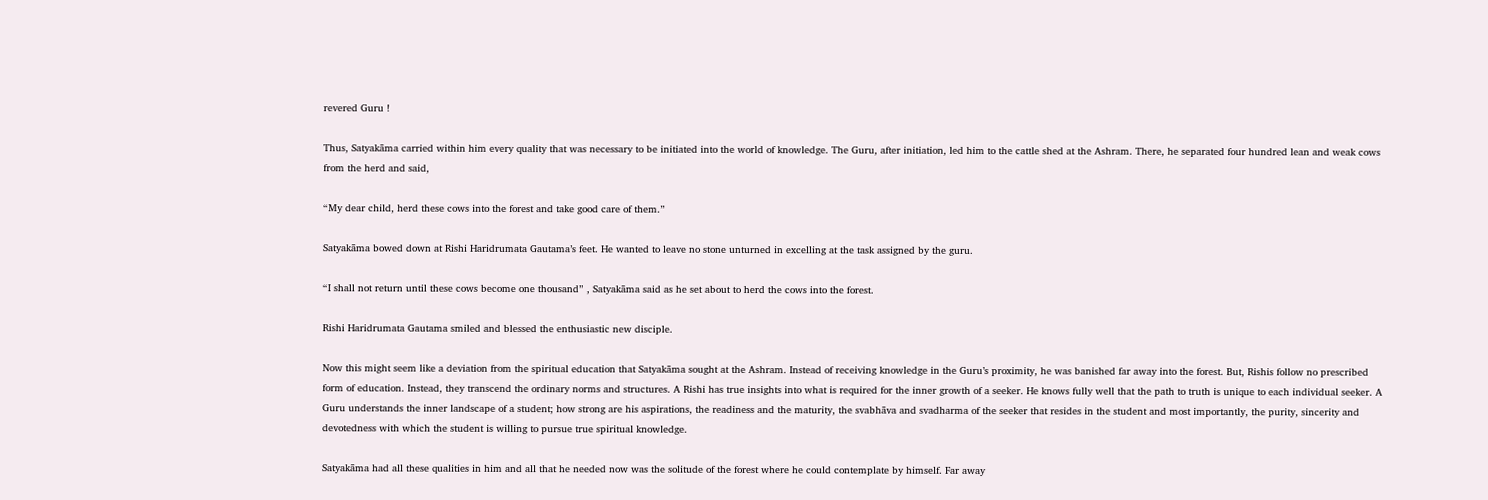revered Guru !

Thus, Satyakāma carried within him every quality that was necessary to be initiated into the world of knowledge. The Guru, after initiation, led him to the cattle shed at the Ashram. There, he separated four hundred lean and weak cows from the herd and said,

“My dear child, herd these cows into the forest and take good care of them.”

Satyakāma bowed down at Rishi Haridrumata Gautama’s feet. He wanted to leave no stone unturned in excelling at the task assigned by the guru.

“I shall not return until these cows become one thousand” , Satyakāma said as he set about to herd the cows into the forest.

Rishi Haridrumata Gautama smiled and blessed the enthusiastic new disciple.

Now this might seem like a deviation from the spiritual education that Satyakāma sought at the Ashram. Instead of receiving knowledge in the Guru’s proximity, he was banished far away into the forest. But, Rishis follow no prescribed form of education. Instead, they transcend the ordinary norms and structures. A Rishi has true insights into what is required for the inner growth of a seeker. He knows fully well that the path to truth is unique to each individual seeker. A Guru understands the inner landscape of a student; how strong are his aspirations, the readiness and the maturity, the svabhāva and svadharma of the seeker that resides in the student and most importantly, the purity, sincerity and devotedness with which the student is willing to pursue true spiritual knowledge.

Satyakāma had all these qualities in him and all that he needed now was the solitude of the forest where he could contemplate by himself. Far away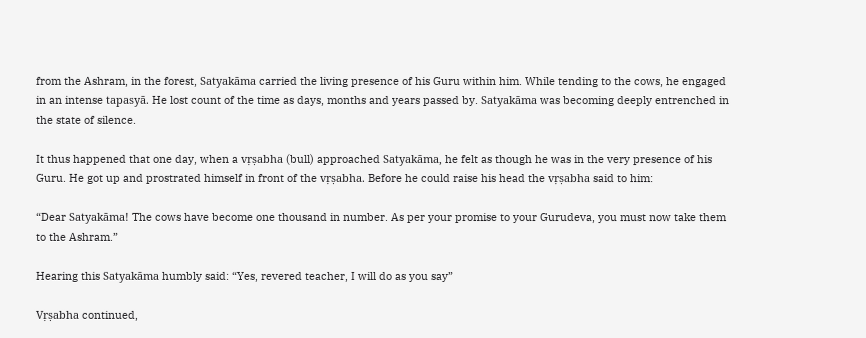from the Ashram, in the forest, Satyakāma carried the living presence of his Guru within him. While tending to the cows, he engaged in an intense tapasyā. He lost count of the time as days, months and years passed by. Satyakāma was becoming deeply entrenched in the state of silence.

It thus happened that one day, when a vṛṣabha (bull) approached Satyakāma, he felt as though he was in the very presence of his Guru. He got up and prostrated himself in front of the vṛṣabha. Before he could raise his head the vṛṣabha said to him:

“Dear Satyakāma! The cows have become one thousand in number. As per your promise to your Gurudeva, you must now take them to the Ashram.”

Hearing this Satyakāma humbly said: “Yes, revered teacher, I will do as you say”

Vṛṣabha continued,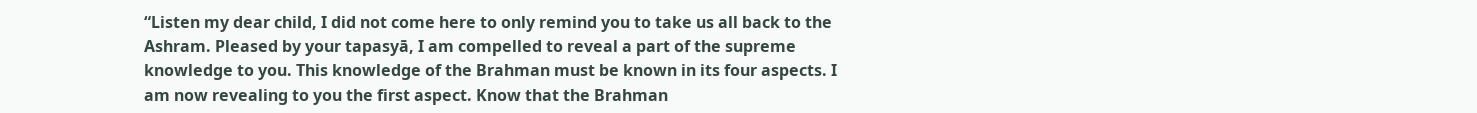“Listen my dear child, I did not come here to only remind you to take us all back to the Ashram. Pleased by your tapasyā, I am compelled to reveal a part of the supreme knowledge to you. This knowledge of the Brahman must be known in its four aspects. I am now revealing to you the first aspect. Know that the Brahman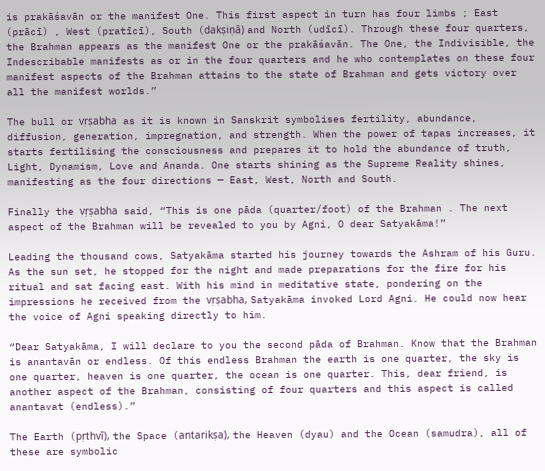is prakāśavān or the manifest One. This first aspect in turn has four limbs ; East (prācī) , West (pratīcī), South (dakṣiṇā) and North (udīcī). Through these four quarters, the Brahman appears as the manifest One or the prakāśavān. The One, the Indivisible, the Indescribable manifests as or in the four quarters and he who contemplates on these four manifest aspects of the Brahman attains to the state of Brahman and gets victory over all the manifest worlds.”

The bull or vṛṣabha as it is known in Sanskrit symbolises fertility, abundance, diffusion, generation, impregnation, and strength. When the power of tapas increases, it starts fertilising the consciousness and prepares it to hold the abundance of truth, Light, Dynamism, Love and Ananda. One starts shining as the Supreme Reality shines, manifesting as the four directions — East, West, North and South.

Finally the vṛṣabha said, “This is one pāda (quarter/foot) of the Brahman . The next aspect of the Brahman will be revealed to you by Agni, O dear Satyakāma!”

Leading the thousand cows, Satyakāma started his journey towards the Ashram of his Guru. As the sun set, he stopped for the night and made preparations for the fire for his ritual and sat facing east. With his mind in meditative state, pondering on the impressions he received from the vṛṣabha, Satyakāma invoked Lord Agni. He could now hear the voice of Agni speaking directly to him.

“Dear Satyakāma, I will declare to you the second pāda of Brahman. Know that the Brahman is anantavān or endless. Of this endless Brahman the earth is one quarter, the sky is one quarter, heaven is one quarter, the ocean is one quarter. This, dear friend, is another aspect of the Brahman, consisting of four quarters and this aspect is called anantavat (endless).”

The Earth (pṛthvī), the Space (antarikṣa), the Heaven (dyau) and the Ocean (samudra), all of these are symbolic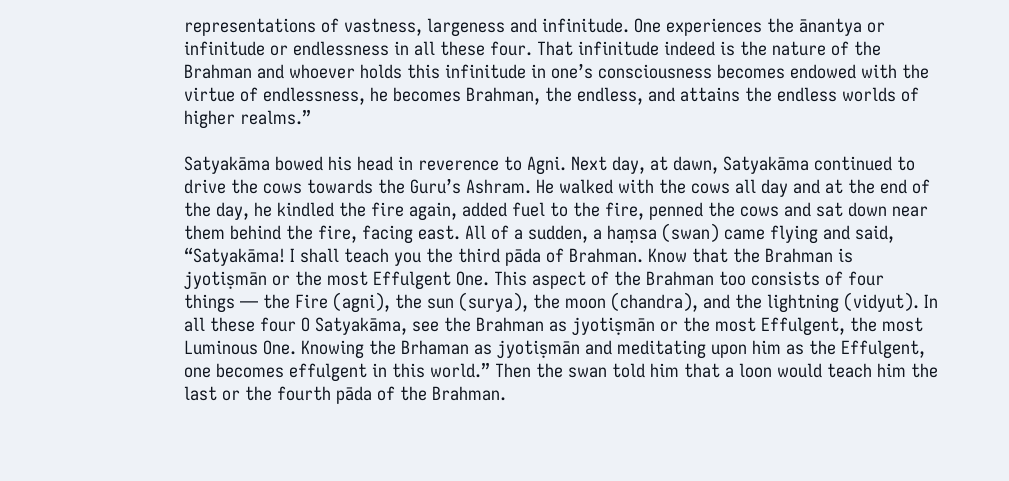representations of vastness, largeness and infinitude. One experiences the ānantya or infinitude or endlessness in all these four. That infinitude indeed is the nature of the Brahman and whoever holds this infinitude in one’s consciousness becomes endowed with the virtue of endlessness, he becomes Brahman, the endless, and attains the endless worlds of higher realms.”

Satyakāma bowed his head in reverence to Agni. Next day, at dawn, Satyakāma continued to drive the cows towards the Guru’s Ashram. He walked with the cows all day and at the end of the day, he kindled the fire again, added fuel to the fire, penned the cows and sat down near them behind the fire, facing east. All of a sudden, a haṃsa (swan) came flying and said, “Satyakāma! I shall teach you the third pāda of Brahman. Know that the Brahman is jyotiṣmān or the most Effulgent One. This aspect of the Brahman too consists of four things — the Fire (agni), the sun (surya), the moon (chandra), and the lightning (vidyut). In all these four O Satyakāma, see the Brahman as jyotiṣmān or the most Effulgent, the most Luminous One. Knowing the Brhaman as jyotiṣmān and meditating upon him as the Effulgent, one becomes effulgent in this world.” Then the swan told him that a loon would teach him the last or the fourth pāda of the Brahman.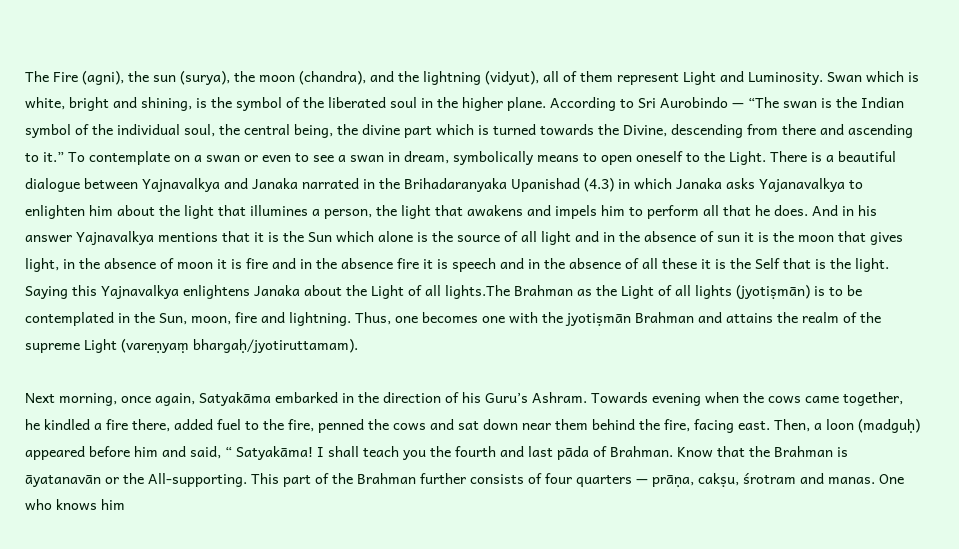The Fire (agni), the sun (surya), the moon (chandra), and the lightning (vidyut), all of them represent Light and Luminosity. Swan which is white, bright and shining, is the symbol of the liberated soul in the higher plane. According to Sri Aurobindo — “The swan is the Indian symbol of the individual soul, the central being, the divine part which is turned towards the Divine, descending from there and ascending to it.” To contemplate on a swan or even to see a swan in dream, symbolically means to open oneself to the Light. There is a beautiful dialogue between Yajnavalkya and Janaka narrated in the Brihadaranyaka Upanishad (4.3) in which Janaka asks Yajanavalkya to enlighten him about the light that illumines a person, the light that awakens and impels him to perform all that he does. And in his answer Yajnavalkya mentions that it is the Sun which alone is the source of all light and in the absence of sun it is the moon that gives light, in the absence of moon it is fire and in the absence fire it is speech and in the absence of all these it is the Self that is the light. Saying this Yajnavalkya enlightens Janaka about the Light of all lights.The Brahman as the Light of all lights (jyotiṣmān) is to be contemplated in the Sun, moon, fire and lightning. Thus, one becomes one with the jyotiṣmān Brahman and attains the realm of the supreme Light (vareṇyaṃ bhargaḥ/jyotiruttamam).

Next morning, once again, Satyakāma embarked in the direction of his Guru’s Ashram. Towards evening when the cows came together, he kindled a fire there, added fuel to the fire, penned the cows and sat down near them behind the fire, facing east. Then, a loon (madguḥ) appeared before him and said, “ Satyakāma! I shall teach you the fourth and last pāda of Brahman. Know that the Brahman is āyatanavān or the All-supporting. This part of the Brahman further consists of four quarters — prāṇa, cakṣu, śrotram and manas. One who knows him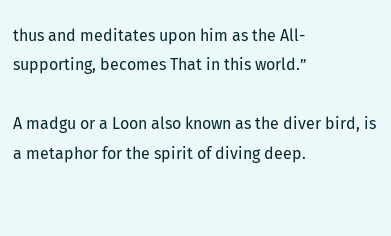thus and meditates upon him as the All-supporting, becomes That in this world.”

A madgu or a Loon also known as the diver bird, is a metaphor for the spirit of diving deep.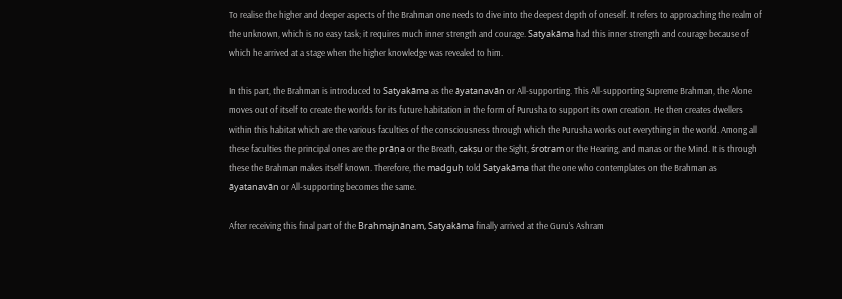To realise the higher and deeper aspects of the Brahman one needs to dive into the deepest depth of oneself. It refers to approaching the realm of the unknown, which is no easy task; it requires much inner strength and courage. Satyakāma had this inner strength and courage because of which he arrived at a stage when the higher knowledge was revealed to him.

In this part, the Brahman is introduced to Satyakāma as the āyatanavān or All-supporting. This All-supporting Supreme Brahman, the Alone moves out of itself to create the worlds for its future habitation in the form of Purusha to support its own creation. He then creates dwellers within this habitat which are the various faculties of the consciousness through which the Purusha works out everything in the world. Among all these faculties the principal ones are the prāṇa or the Breath, cakṣu or the Sight, śrotram or the Hearing, and manas or the Mind. It is through these the Brahman makes itself known. Therefore, the madguḥ told Satyakāma that the one who contemplates on the Brahman as āyatanavān or All-supporting becomes the same.

After receiving this final part of the Brahmajnānam, Satyakāma finally arrived at the Guru’s Ashram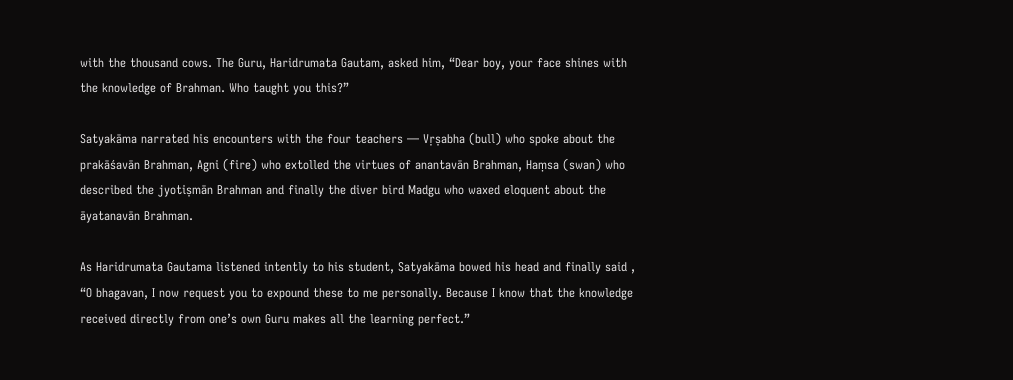with the thousand cows. The Guru, Haridrumata Gautam, asked him, “Dear boy, your face shines with the knowledge of Brahman. Who taught you this?”

Satyakāma narrated his encounters with the four teachers — Vṛṣabha (bull) who spoke about the prakāśavān Brahman, Agni (fire) who extolled the virtues of anantavān Brahman, Haṃsa (swan) who described the jyotiṣmān Brahman and finally the diver bird Madgu who waxed eloquent about the āyatanavān Brahman.

As Haridrumata Gautama listened intently to his student, Satyakāma bowed his head and finally said , “O bhagavan, I now request you to expound these to me personally. Because I know that the knowledge received directly from one’s own Guru makes all the learning perfect.”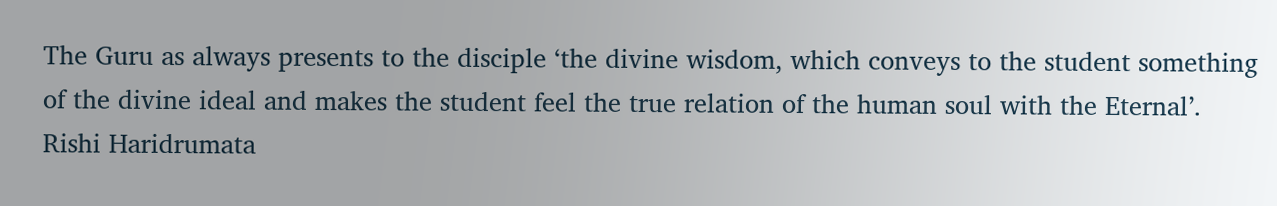The Guru as always presents to the disciple ‘the divine wisdom, which conveys to the student something of the divine ideal and makes the student feel the true relation of the human soul with the Eternal’. Rishi Haridrumata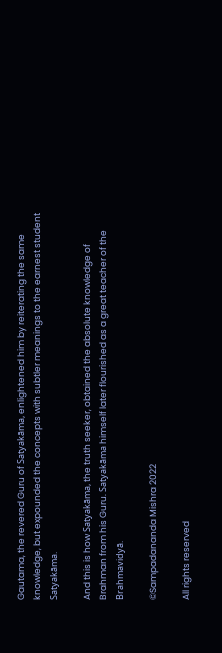Gautama, the revered Guru of Satyakāma, enlightened him by reiterating the same knowledge, but expounded the concepts with subtler meanings to the earnest student Satyakāma.

And this is how Satyakāma, the truth seeker, obtained the absolute knowledge of Brahman from his Guru. Satyakāma himself later flourished as a great teacher of the Brahmavidyā.

©Sampadananda Mishra 2022

All rights reserved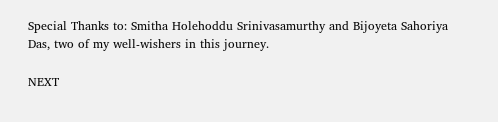Special Thanks to: Smitha Holehoddu Srinivasamurthy and Bijoyeta Sahoriya Das, two of my well-wishers in this journey.

NEXT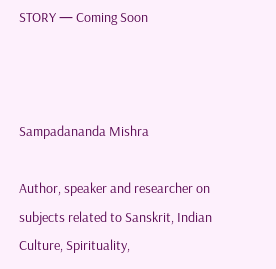STORY — Coming Soon



Sampadananda Mishra

Author, speaker and researcher on subjects related to Sanskrit, Indian Culture, Spirituality,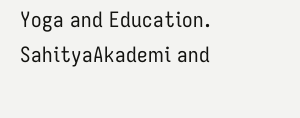Yoga and Education. SahityaAkademi and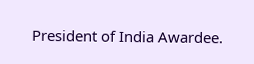President of India Awardee.